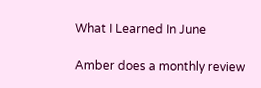What I Learned In June

Amber does a monthly review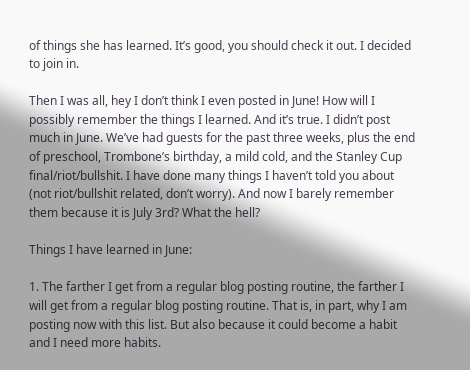of things she has learned. It’s good, you should check it out. I decided to join in.

Then I was all, hey I don’t think I even posted in June! How will I possibly remember the things I learned. And it’s true. I didn’t post much in June. We’ve had guests for the past three weeks, plus the end of preschool, Trombone’s birthday, a mild cold, and the Stanley Cup final/riot/bullshit. I have done many things I haven’t told you about (not riot/bullshit related, don’t worry). And now I barely remember them because it is July 3rd? What the hell?

Things I have learned in June:

1. The farther I get from a regular blog posting routine, the farther I will get from a regular blog posting routine. That is, in part, why I am posting now with this list. But also because it could become a habit and I need more habits.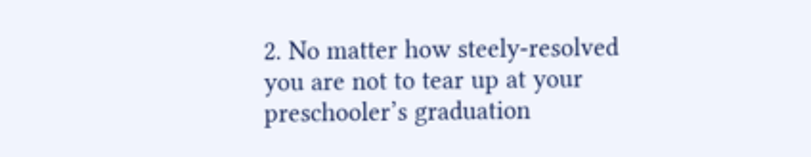2. No matter how steely-resolved you are not to tear up at your preschooler’s graduation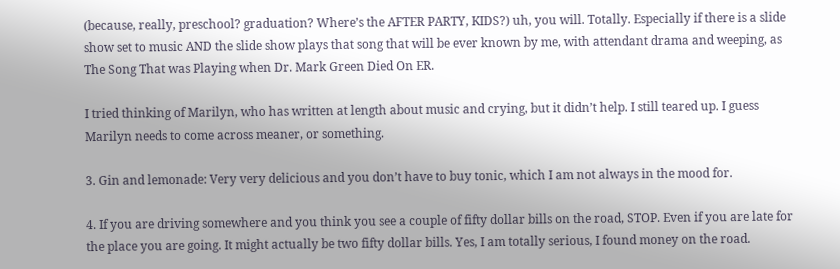(because, really, preschool? graduation? Where’s the AFTER PARTY, KIDS?) uh, you will. Totally. Especially if there is a slide show set to music AND the slide show plays that song that will be ever known by me, with attendant drama and weeping, as The Song That was Playing when Dr. Mark Green Died On ER.

I tried thinking of Marilyn, who has written at length about music and crying, but it didn’t help. I still teared up. I guess Marilyn needs to come across meaner, or something.

3. Gin and lemonade: Very very delicious and you don’t have to buy tonic, which I am not always in the mood for.

4. If you are driving somewhere and you think you see a couple of fifty dollar bills on the road, STOP. Even if you are late for the place you are going. It might actually be two fifty dollar bills. Yes, I am totally serious, I found money on the road.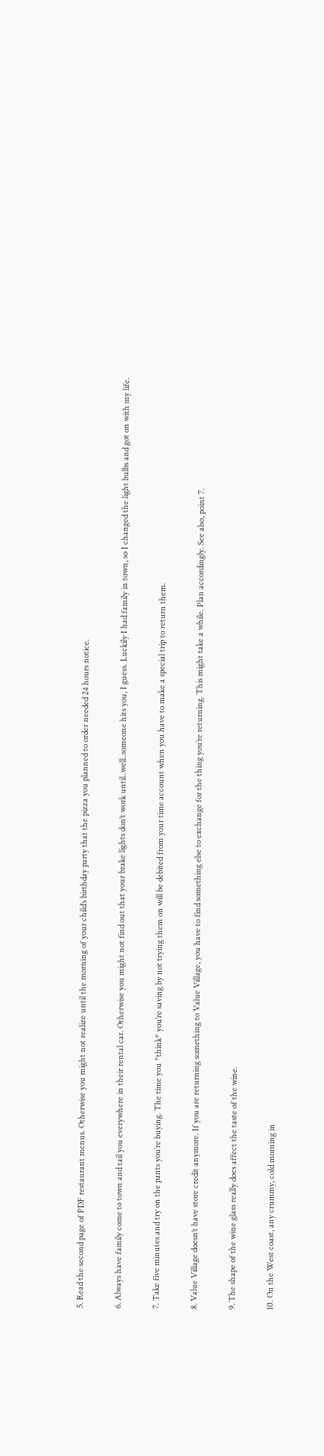5. Read the second page of PDF restaurant menus. Otherwise you might not realize until the morning of your child’s birthday party that the pizza you planned to order needed 24 hours notice.

6. Always have family come to town and tail you everywhere in their rental car. Otherwise you might not find out that your brake lights don’t work until..well..someone hits you, I guess. Luckily I had family in town, so I changed the light bulbs and got on with my life.

7. Take five minutes and try on the pants you’re buying. The time you *think* you’re saving by not trying them on will be debited from your time account when you have to make a special trip to return them.

8. Value Village doesn’t have store credit anymore. If you are returning something to Value Village, you have to find something else to exchange for the thing you’re returning. This might take a while. Plan accordingly. See also, point 7.

9. The shape of the wine glass really does affect the taste of the wine.

10. On the West coast, any crummy, cold morning in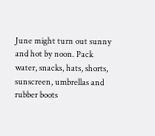June might turn out sunny and hot by noon. Pack water, snacks, hats, shorts, sunscreen, umbrellas and rubber boots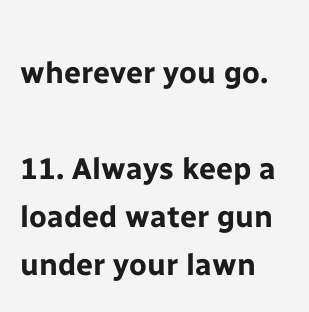wherever you go.

11. Always keep a loaded water gun under your lawn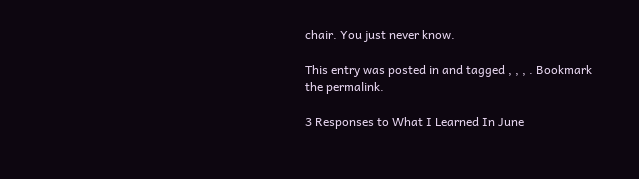chair. You just never know.

This entry was posted in and tagged , , , . Bookmark the permalink.

3 Responses to What I Learned In June